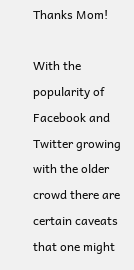Thanks Mom!

With the popularity of Facebook and Twitter growing with the older crowd there are certain caveats that one might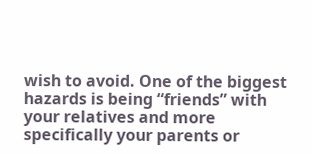wish to avoid. One of the biggest hazards is being “friends” with your relatives and more specifically your parents or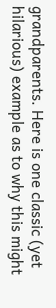grandparents. Here is one classic (yet hilarious) example as to why this might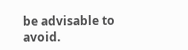be advisable to avoid.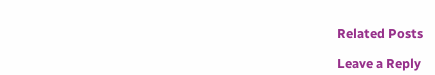Related Posts

Leave a Reply